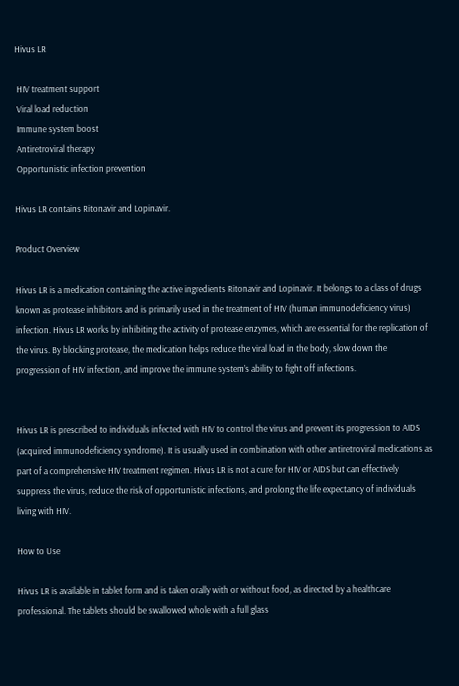Hivus LR

 HIV treatment support
 Viral load reduction
 Immune system boost
 Antiretroviral therapy
 Opportunistic infection prevention

Hivus LR contains Ritonavir and Lopinavir.

Product Overview

Hivus LR is a medication containing the active ingredients Ritonavir and Lopinavir. It belongs to a class of drugs known as protease inhibitors and is primarily used in the treatment of HIV (human immunodeficiency virus) infection. Hivus LR works by inhibiting the activity of protease enzymes, which are essential for the replication of the virus. By blocking protease, the medication helps reduce the viral load in the body, slow down the progression of HIV infection, and improve the immune system’s ability to fight off infections.


Hivus LR is prescribed to individuals infected with HIV to control the virus and prevent its progression to AIDS (acquired immunodeficiency syndrome). It is usually used in combination with other antiretroviral medications as part of a comprehensive HIV treatment regimen. Hivus LR is not a cure for HIV or AIDS but can effectively suppress the virus, reduce the risk of opportunistic infections, and prolong the life expectancy of individuals living with HIV.

How to Use

Hivus LR is available in tablet form and is taken orally with or without food, as directed by a healthcare professional. The tablets should be swallowed whole with a full glass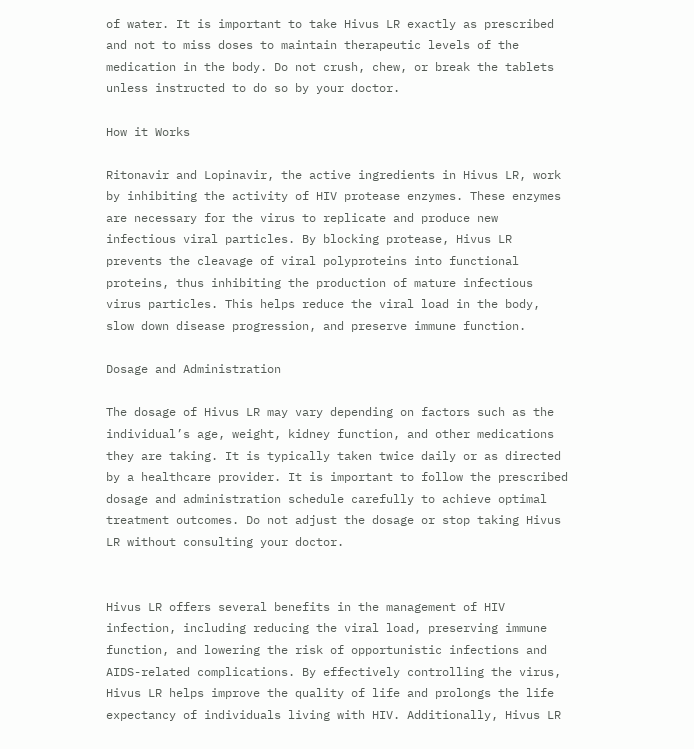of water. It is important to take Hivus LR exactly as prescribed and not to miss doses to maintain therapeutic levels of the medication in the body. Do not crush, chew, or break the tablets unless instructed to do so by your doctor.

How it Works

Ritonavir and Lopinavir, the active ingredients in Hivus LR, work by inhibiting the activity of HIV protease enzymes. These enzymes are necessary for the virus to replicate and produce new infectious viral particles. By blocking protease, Hivus LR prevents the cleavage of viral polyproteins into functional proteins, thus inhibiting the production of mature infectious virus particles. This helps reduce the viral load in the body, slow down disease progression, and preserve immune function.

Dosage and Administration

The dosage of Hivus LR may vary depending on factors such as the individual’s age, weight, kidney function, and other medications they are taking. It is typically taken twice daily or as directed by a healthcare provider. It is important to follow the prescribed dosage and administration schedule carefully to achieve optimal treatment outcomes. Do not adjust the dosage or stop taking Hivus LR without consulting your doctor.


Hivus LR offers several benefits in the management of HIV infection, including reducing the viral load, preserving immune function, and lowering the risk of opportunistic infections and AIDS-related complications. By effectively controlling the virus, Hivus LR helps improve the quality of life and prolongs the life expectancy of individuals living with HIV. Additionally, Hivus LR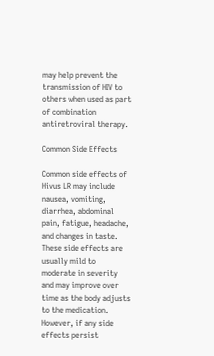may help prevent the transmission of HIV to others when used as part of combination antiretroviral therapy.

Common Side Effects

Common side effects of Hivus LR may include nausea, vomiting, diarrhea, abdominal pain, fatigue, headache, and changes in taste. These side effects are usually mild to moderate in severity and may improve over time as the body adjusts to the medication. However, if any side effects persist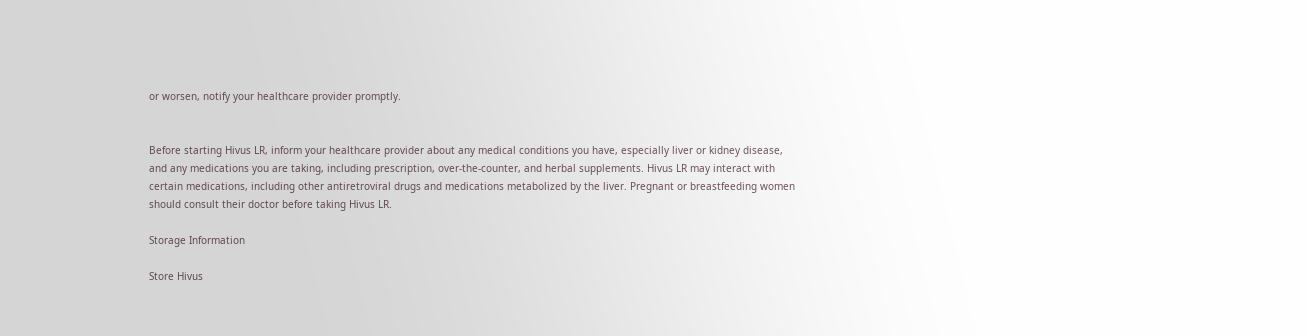or worsen, notify your healthcare provider promptly.


Before starting Hivus LR, inform your healthcare provider about any medical conditions you have, especially liver or kidney disease, and any medications you are taking, including prescription, over-the-counter, and herbal supplements. Hivus LR may interact with certain medications, including other antiretroviral drugs and medications metabolized by the liver. Pregnant or breastfeeding women should consult their doctor before taking Hivus LR.

Storage Information

Store Hivus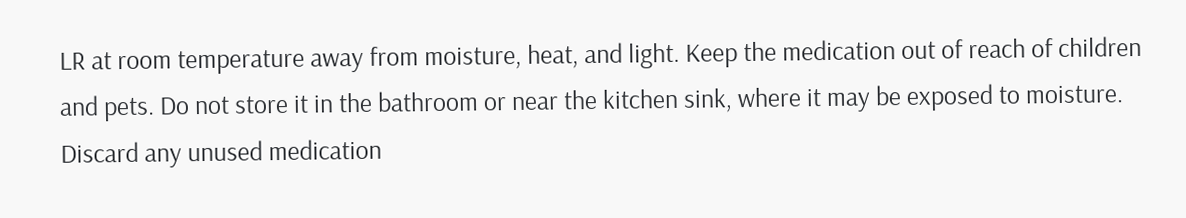LR at room temperature away from moisture, heat, and light. Keep the medication out of reach of children and pets. Do not store it in the bathroom or near the kitchen sink, where it may be exposed to moisture. Discard any unused medication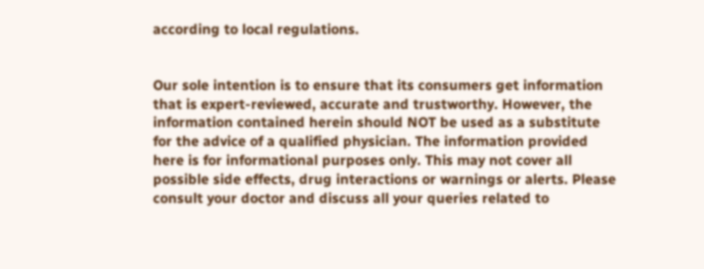according to local regulations.


Our sole intention is to ensure that its consumers get information that is expert-reviewed, accurate and trustworthy. However, the information contained herein should NOT be used as a substitute for the advice of a qualified physician. The information provided here is for informational purposes only. This may not cover all possible side effects, drug interactions or warnings or alerts. Please consult your doctor and discuss all your queries related to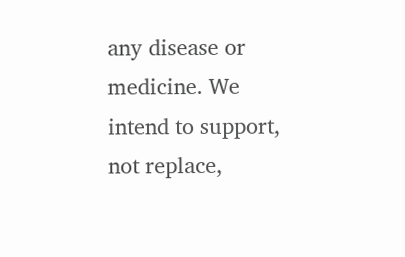any disease or medicine. We intend to support, not replace,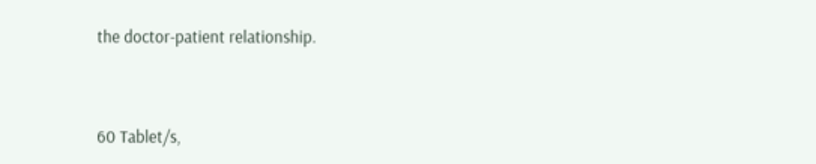the doctor-patient relationship.




60 Tablet/s,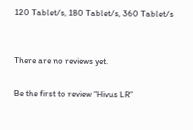120 Tablet/s, 180 Tablet/s, 360 Tablet/s


There are no reviews yet.

Be the first to review “Hivus LR”